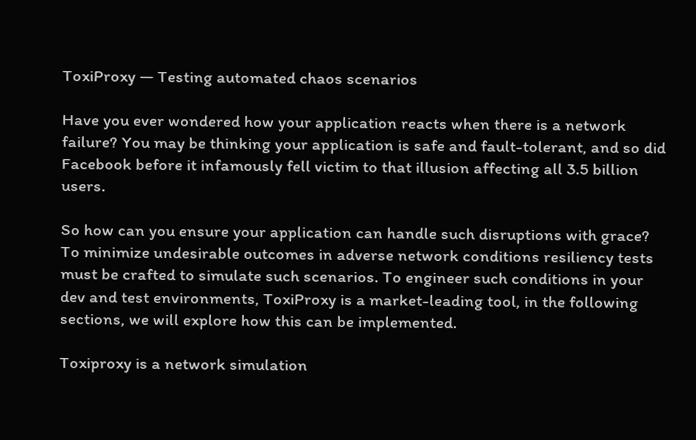ToxiProxy — Testing automated chaos scenarios

Have you ever wondered how your application reacts when there is a network failure? You may be thinking your application is safe and fault-tolerant, and so did Facebook before it infamously fell victim to that illusion affecting all 3.5 billion users.

So how can you ensure your application can handle such disruptions with grace? To minimize undesirable outcomes in adverse network conditions resiliency tests must be crafted to simulate such scenarios. To engineer such conditions in your dev and test environments, ToxiProxy is a market-leading tool, in the following sections, we will explore how this can be implemented.

Toxiproxy is a network simulation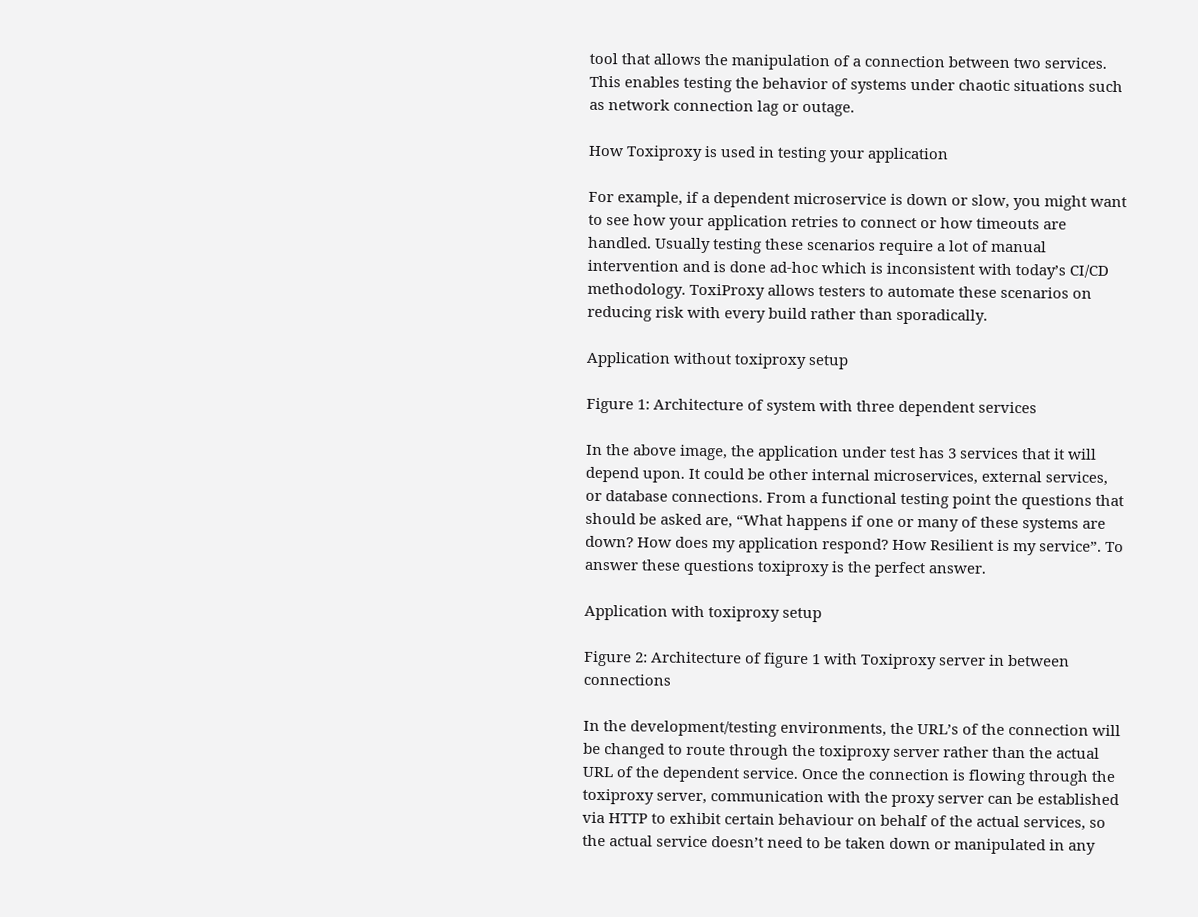tool that allows the manipulation of a connection between two services. This enables testing the behavior of systems under chaotic situations such as network connection lag or outage.

How Toxiproxy is used in testing your application

For example, if a dependent microservice is down or slow, you might want to see how your application retries to connect or how timeouts are handled. Usually testing these scenarios require a lot of manual intervention and is done ad-hoc which is inconsistent with today’s CI/CD methodology. ToxiProxy allows testers to automate these scenarios on reducing risk with every build rather than sporadically.

Application without toxiproxy setup

Figure 1: Architecture of system with three dependent services

In the above image, the application under test has 3 services that it will depend upon. It could be other internal microservices, external services, or database connections. From a functional testing point the questions that should be asked are, “What happens if one or many of these systems are down? How does my application respond? How Resilient is my service”. To answer these questions toxiproxy is the perfect answer.

Application with toxiproxy setup

Figure 2: Architecture of figure 1 with Toxiproxy server in between connections

In the development/testing environments, the URL’s of the connection will be changed to route through the toxiproxy server rather than the actual URL of the dependent service. Once the connection is flowing through the toxiproxy server, communication with the proxy server can be established via HTTP to exhibit certain behaviour on behalf of the actual services, so the actual service doesn’t need to be taken down or manipulated in any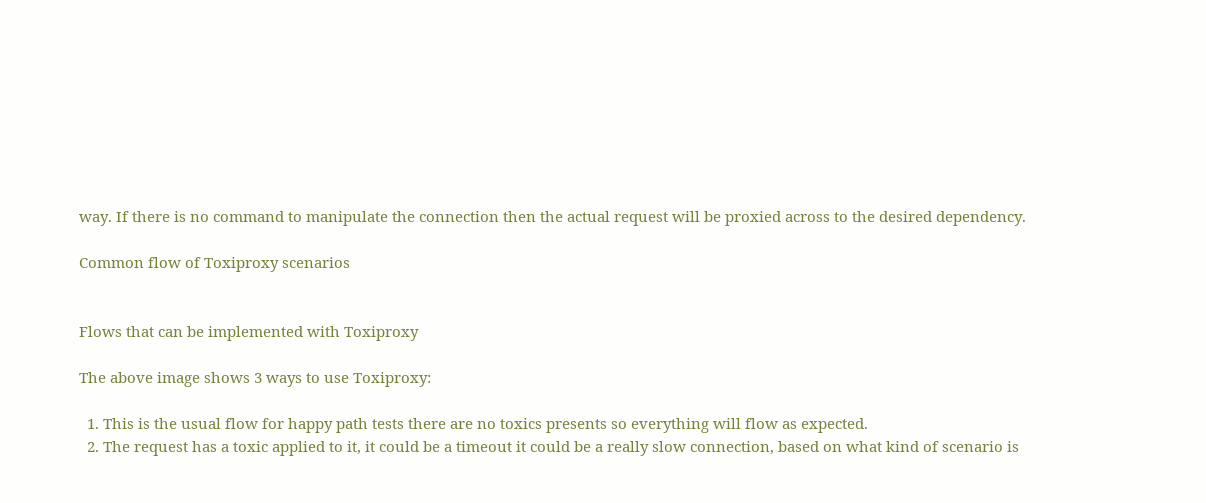way. If there is no command to manipulate the connection then the actual request will be proxied across to the desired dependency.

Common flow of Toxiproxy scenarios


Flows that can be implemented with Toxiproxy

The above image shows 3 ways to use Toxiproxy:

  1. This is the usual flow for happy path tests there are no toxics presents so everything will flow as expected.
  2. The request has a toxic applied to it, it could be a timeout it could be a really slow connection, based on what kind of scenario is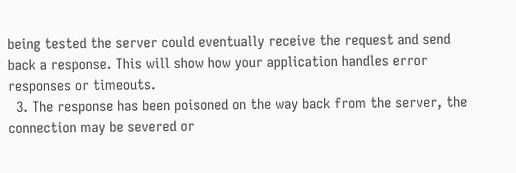being tested the server could eventually receive the request and send back a response. This will show how your application handles error responses or timeouts.
  3. The response has been poisoned on the way back from the server, the connection may be severed or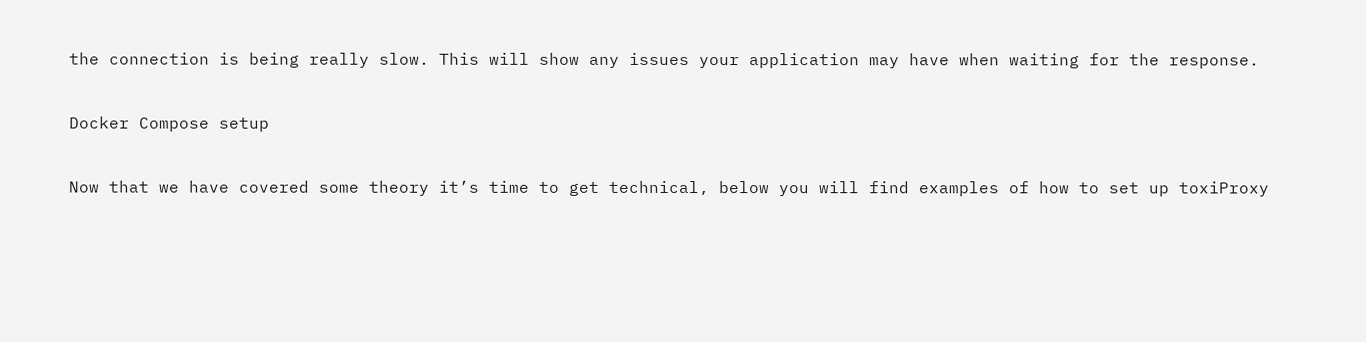the connection is being really slow. This will show any issues your application may have when waiting for the response.

Docker Compose setup

Now that we have covered some theory it’s time to get technical, below you will find examples of how to set up toxiProxy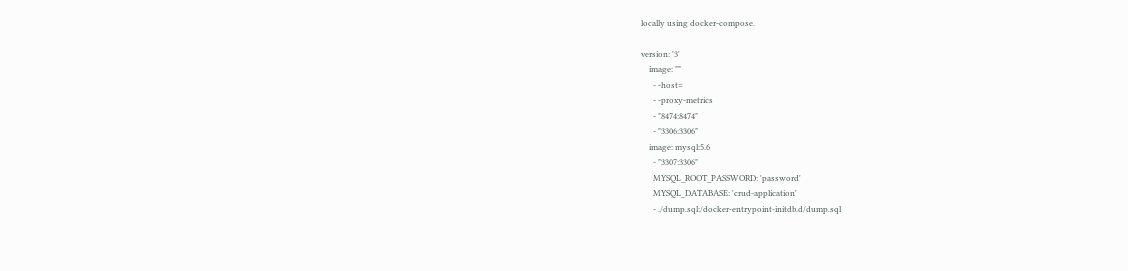locally using docker-compose.

version: '3'
    image: ""
      - -host=
      - -proxy-metrics
      - "8474:8474"
      - "3306:3306"
    image: mysql:5.6
      - "3307:3306"
      MYSQL_ROOT_PASSWORD: 'password'
      MYSQL_DATABASE: 'crud-application'
      - ./dump.sql:/docker-entrypoint-initdb.d/dump.sql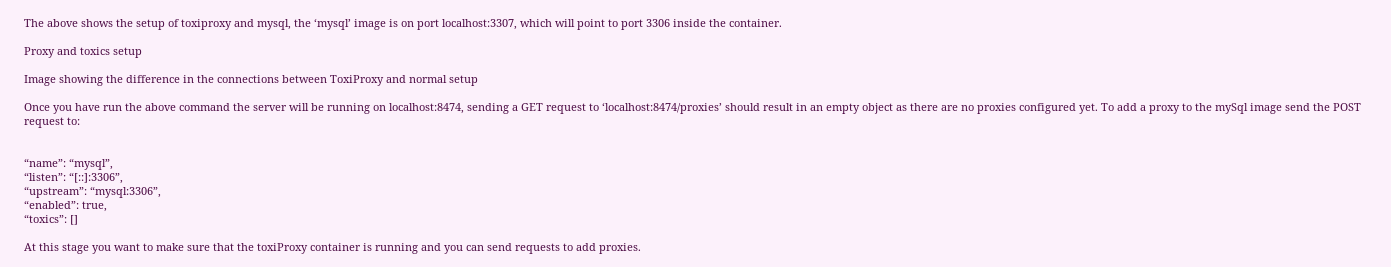The above shows the setup of toxiproxy and mysql, the ‘mysql’ image is on port localhost:3307, which will point to port 3306 inside the container.

Proxy and toxics setup

Image showing the difference in the connections between ToxiProxy and normal setup

Once you have run the above command the server will be running on localhost:8474, sending a GET request to ‘localhost:8474/proxies’ should result in an empty object as there are no proxies configured yet. To add a proxy to the mySql image send the POST request to:


“name”: “mysql”,
“listen”: “[::]:3306”,
“upstream”: “mysql:3306”,
“enabled”: true,
“toxics”: []

At this stage you want to make sure that the toxiProxy container is running and you can send requests to add proxies.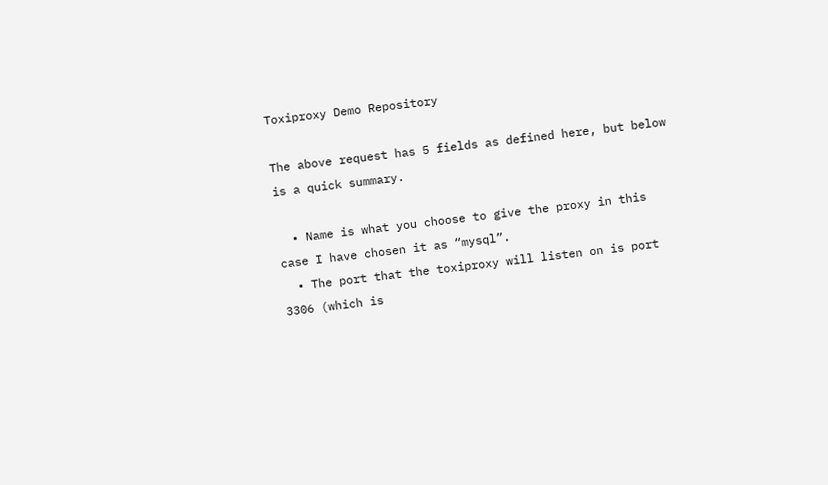Toxiproxy Demo Repository

The above request has 5 fields as defined here, but below is a quick summary.

  • Name is what you choose to give the proxy in this case I have chosen it as “mysql”.
  • The port that the toxiproxy will listen on is port 3306 (which is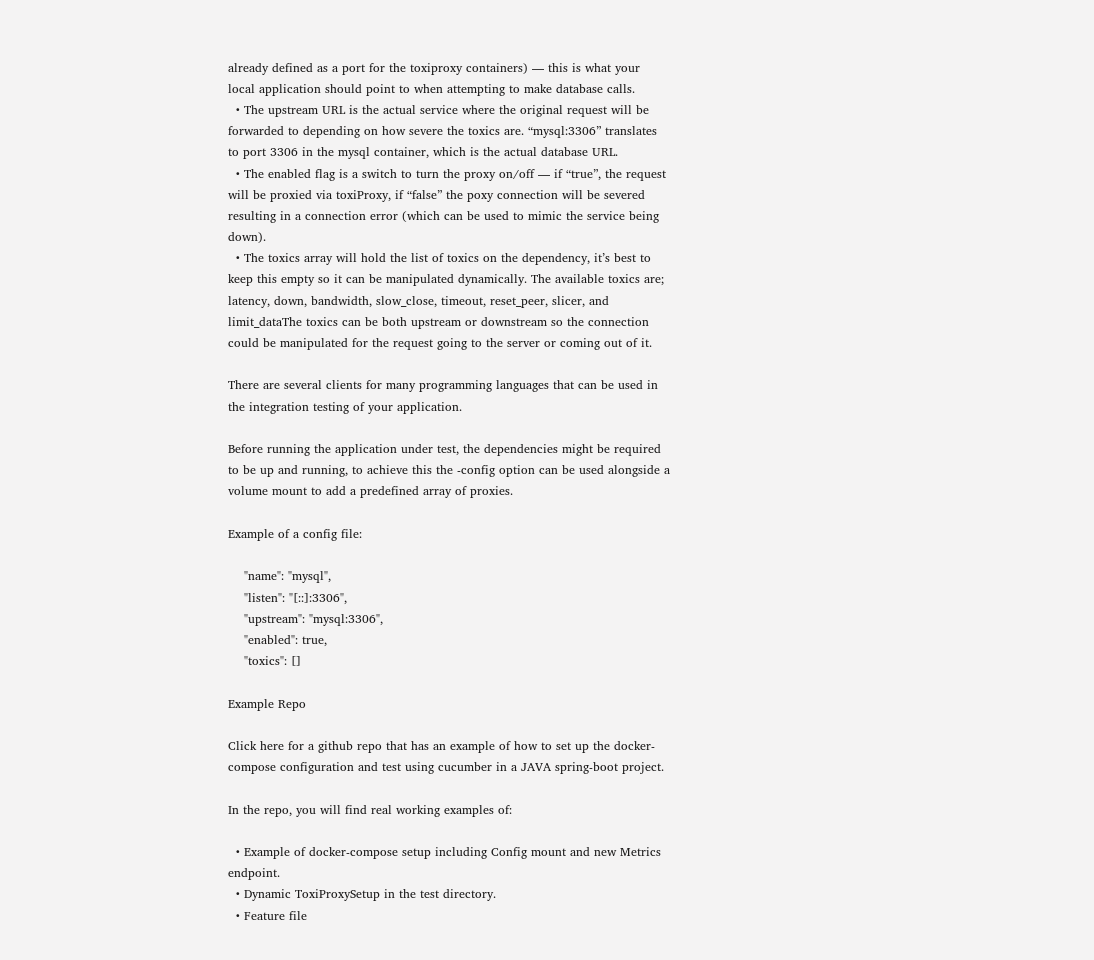already defined as a port for the toxiproxy containers) — this is what your local application should point to when attempting to make database calls.
  • The upstream URL is the actual service where the original request will be forwarded to depending on how severe the toxics are. “mysql:3306” translates to port 3306 in the mysql container, which is the actual database URL.
  • The enabled flag is a switch to turn the proxy on/off — if “true”, the request will be proxied via toxiProxy, if “false” the poxy connection will be severed resulting in a connection error (which can be used to mimic the service being down).
  • The toxics array will hold the list of toxics on the dependency, it’s best to keep this empty so it can be manipulated dynamically. The available toxics are; latency, down, bandwidth, slow_close, timeout, reset_peer, slicer, and limit_dataThe toxics can be both upstream or downstream so the connection could be manipulated for the request going to the server or coming out of it.

There are several clients for many programming languages that can be used in the integration testing of your application.

Before running the application under test, the dependencies might be required to be up and running, to achieve this the -config option can be used alongside a volume mount to add a predefined array of proxies.

Example of a config file:

    "name": "mysql",
    "listen": "[::]:3306",
    "upstream": "mysql:3306",
    "enabled": true,
    "toxics": []

Example Repo

Click here for a github repo that has an example of how to set up the docker-compose configuration and test using cucumber in a JAVA spring-boot project.

In the repo, you will find real working examples of:

  • Example of docker-compose setup including Config mount and new Metrics endpoint.
  • Dynamic ToxiProxySetup in the test directory.
  • Feature file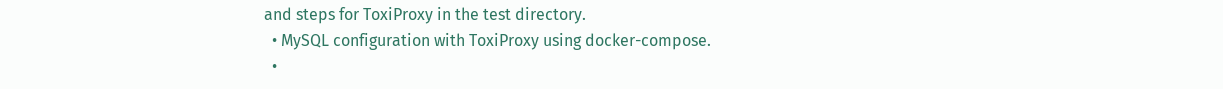and steps for ToxiProxy in the test directory.
  • MySQL configuration with ToxiProxy using docker-compose.
  •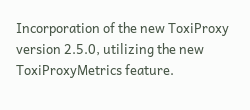Incorporation of the new ToxiProxy version 2.5.0, utilizing the new ToxiProxyMetrics feature.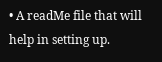• A readMe file that will help in setting up.